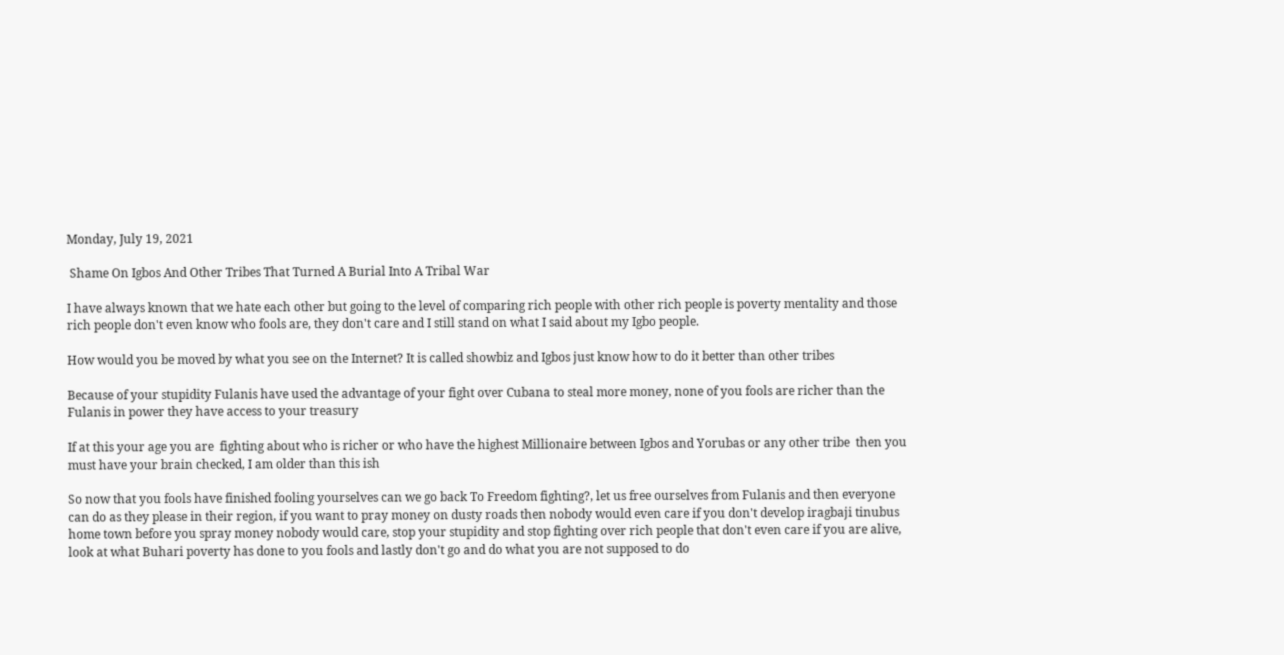Monday, July 19, 2021

 Shame On Igbos And Other Tribes That Turned A Burial Into A Tribal War

I have always known that we hate each other but going to the level of comparing rich people with other rich people is poverty mentality and those rich people don't even know who fools are, they don't care and I still stand on what I said about my Igbo people.

How would you be moved by what you see on the Internet? It is called showbiz and Igbos just know how to do it better than other tribes

Because of your stupidity Fulanis have used the advantage of your fight over Cubana to steal more money, none of you fools are richer than the Fulanis in power they have access to your treasury

If at this your age you are  fighting about who is richer or who have the highest Millionaire between Igbos and Yorubas or any other tribe  then you must have your brain checked, I am older than this ish

So now that you fools have finished fooling yourselves can we go back To Freedom fighting?, let us free ourselves from Fulanis and then everyone can do as they please in their region, if you want to pray money on dusty roads then nobody would even care if you don't develop iragbaji tinubus home town before you spray money nobody would care, stop your stupidity and stop fighting over rich people that don't even care if you are alive, look at what Buhari poverty has done to you fools and lastly don't go and do what you are not supposed to do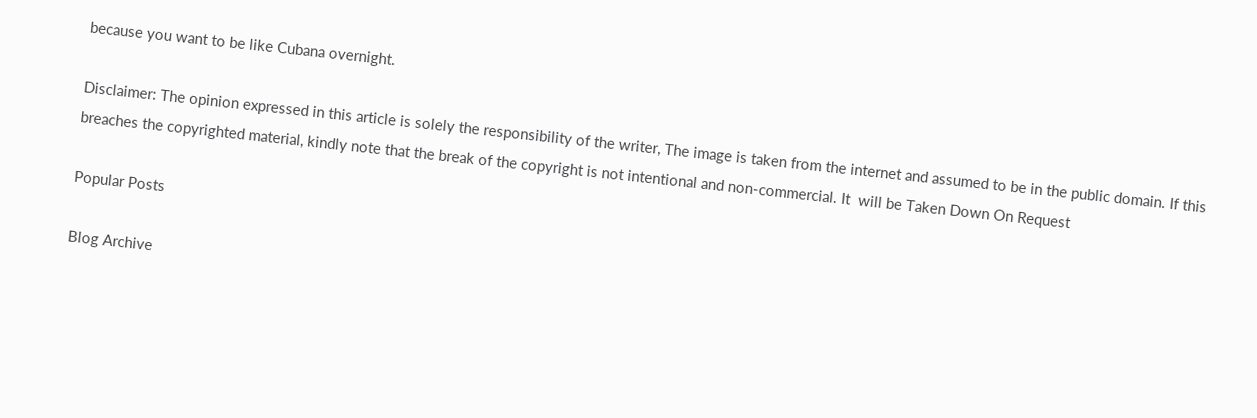because you want to be like Cubana overnight.

Disclaimer: The opinion expressed in this article is solely the responsibility of the writer, The image is taken from the internet and assumed to be in the public domain. If this breaches the copyrighted material, kindly note that the break of the copyright is not intentional and non-commercial. It  will be Taken Down On Request

Popular Posts

Blog Archive